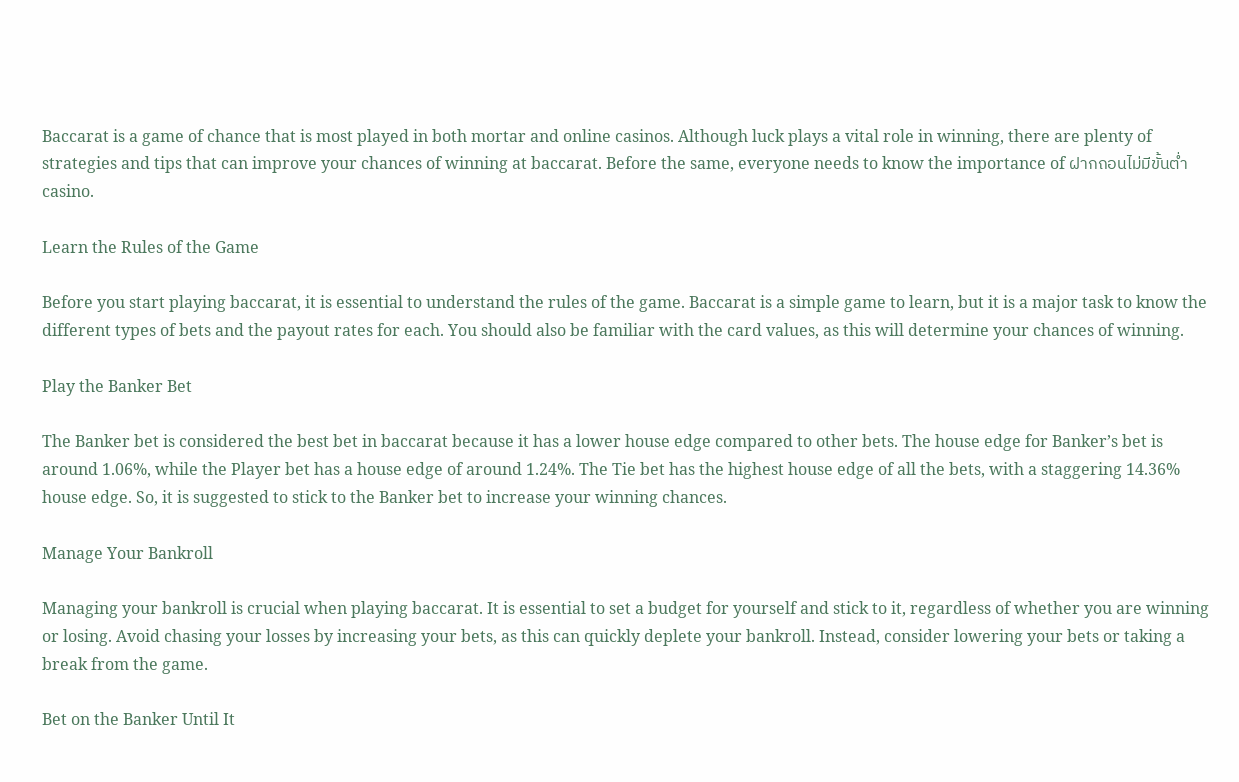Baccarat is a game of chance that is most played in both mortar and online casinos. Although luck plays a vital role in winning, there are plenty of strategies and tips that can improve your chances of winning at baccarat. Before the same, everyone needs to know the importance of ฝากถอนไม่มีขั้นต่ำ casino.

Learn the Rules of the Game

Before you start playing baccarat, it is essential to understand the rules of the game. Baccarat is a simple game to learn, but it is a major task to know the different types of bets and the payout rates for each. You should also be familiar with the card values, as this will determine your chances of winning.

Play the Banker Bet

The Banker bet is considered the best bet in baccarat because it has a lower house edge compared to other bets. The house edge for Banker’s bet is around 1.06%, while the Player bet has a house edge of around 1.24%. The Tie bet has the highest house edge of all the bets, with a staggering 14.36% house edge. So, it is suggested to stick to the Banker bet to increase your winning chances.

Manage Your Bankroll

Managing your bankroll is crucial when playing baccarat. It is essential to set a budget for yourself and stick to it, regardless of whether you are winning or losing. Avoid chasing your losses by increasing your bets, as this can quickly deplete your bankroll. Instead, consider lowering your bets or taking a break from the game.

Bet on the Banker Until It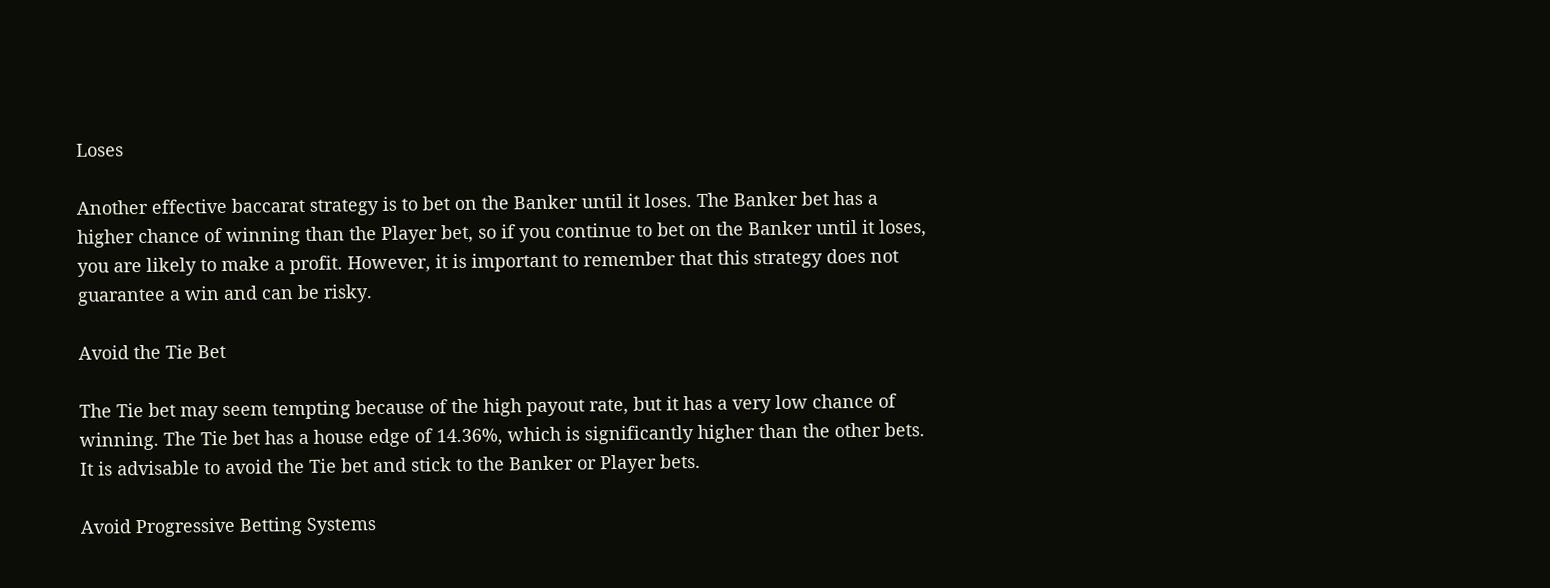Loses

Another effective baccarat strategy is to bet on the Banker until it loses. The Banker bet has a higher chance of winning than the Player bet, so if you continue to bet on the Banker until it loses, you are likely to make a profit. However, it is important to remember that this strategy does not guarantee a win and can be risky.

Avoid the Tie Bet

The Tie bet may seem tempting because of the high payout rate, but it has a very low chance of winning. The Tie bet has a house edge of 14.36%, which is significantly higher than the other bets. It is advisable to avoid the Tie bet and stick to the Banker or Player bets.

Avoid Progressive Betting Systems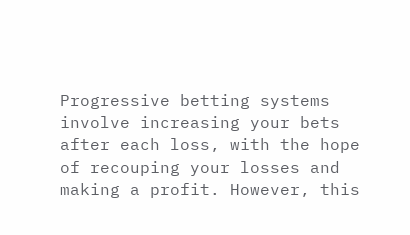Progressive betting systems involve increasing your bets after each loss, with the hope of recouping your losses and making a profit. However, this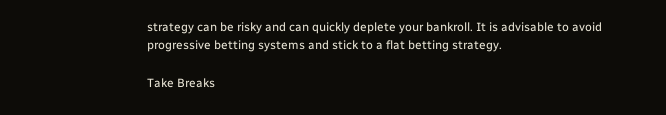strategy can be risky and can quickly deplete your bankroll. It is advisable to avoid progressive betting systems and stick to a flat betting strategy.

Take Breaks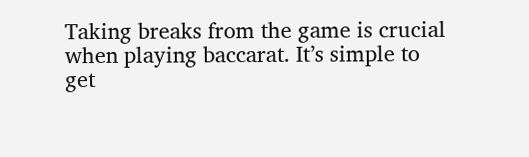Taking breaks from the game is crucial when playing baccarat. It’s simple to get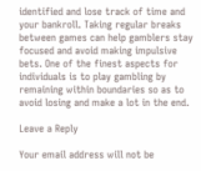identified and lose track of time and your bankroll. Taking regular breaks between games can help gamblers stay focused and avoid making impulsive bets. One of the finest aspects for individuals is to play gambling by remaining within boundaries so as to avoid losing and make a lot in the end.

Leave a Reply

Your email address will not be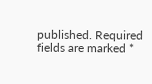published. Required fields are marked *